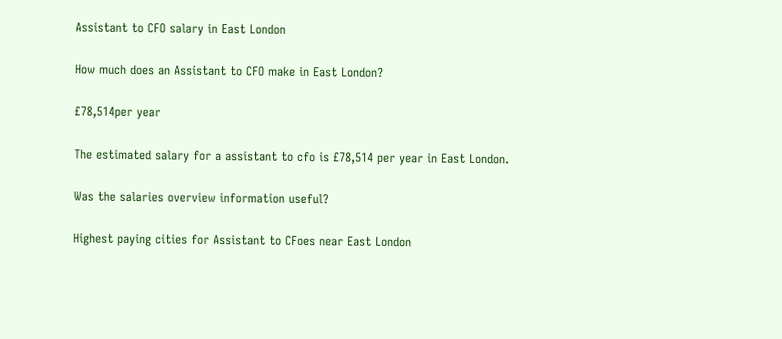Assistant to CFO salary in East London

How much does an Assistant to CFO make in East London?

£78,514per year

The estimated salary for a assistant to cfo is £78,514 per year in East London.

Was the salaries overview information useful?

Highest paying cities for Assistant to CFoes near East London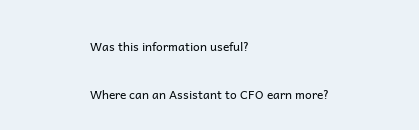Was this information useful?

Where can an Assistant to CFO earn more?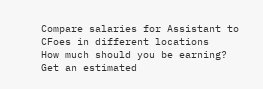Compare salaries for Assistant to CFoes in different locations
How much should you be earning?
Get an estimated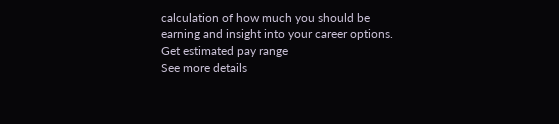calculation of how much you should be earning and insight into your career options.
Get estimated pay range
See more details